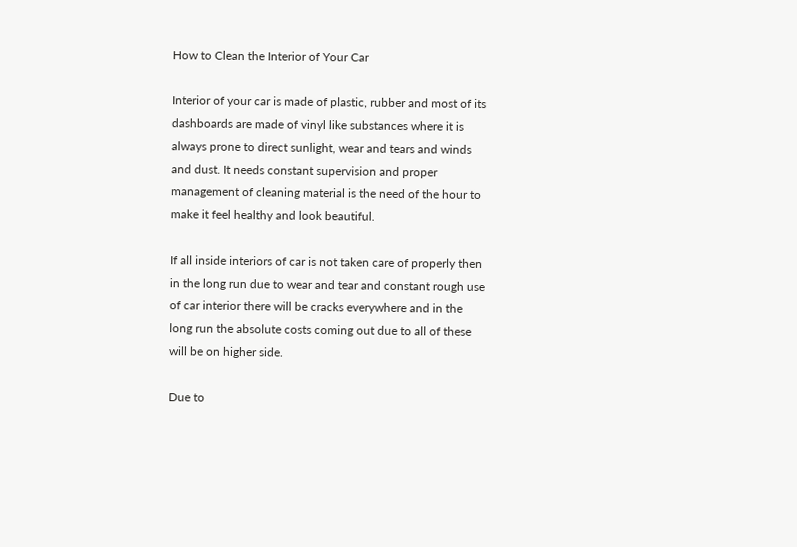How to Clean the Interior of Your Car

Interior of your car is made of plastic, rubber and most of its dashboards are made of vinyl like substances where it is always prone to direct sunlight, wear and tears and winds and dust. It needs constant supervision and proper management of cleaning material is the need of the hour to make it feel healthy and look beautiful.

If all inside interiors of car is not taken care of properly then in the long run due to wear and tear and constant rough use of car interior there will be cracks everywhere and in the long run the absolute costs coming out due to all of these will be on higher side.

Due to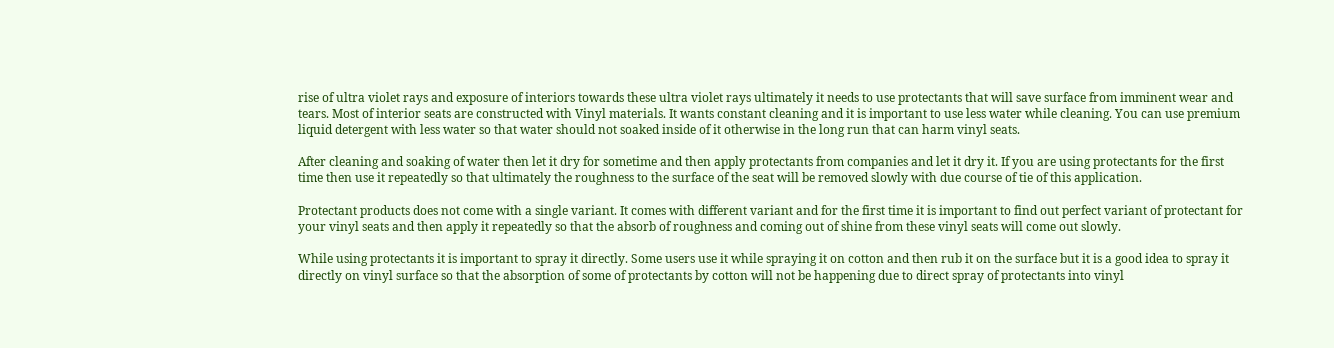rise of ultra violet rays and exposure of interiors towards these ultra violet rays ultimately it needs to use protectants that will save surface from imminent wear and tears. Most of interior seats are constructed with Vinyl materials. It wants constant cleaning and it is important to use less water while cleaning. You can use premium liquid detergent with less water so that water should not soaked inside of it otherwise in the long run that can harm vinyl seats.

After cleaning and soaking of water then let it dry for sometime and then apply protectants from companies and let it dry it. If you are using protectants for the first time then use it repeatedly so that ultimately the roughness to the surface of the seat will be removed slowly with due course of tie of this application.

Protectant products does not come with a single variant. It comes with different variant and for the first time it is important to find out perfect variant of protectant for your vinyl seats and then apply it repeatedly so that the absorb of roughness and coming out of shine from these vinyl seats will come out slowly.

While using protectants it is important to spray it directly. Some users use it while spraying it on cotton and then rub it on the surface but it is a good idea to spray it directly on vinyl surface so that the absorption of some of protectants by cotton will not be happening due to direct spray of protectants into vinyl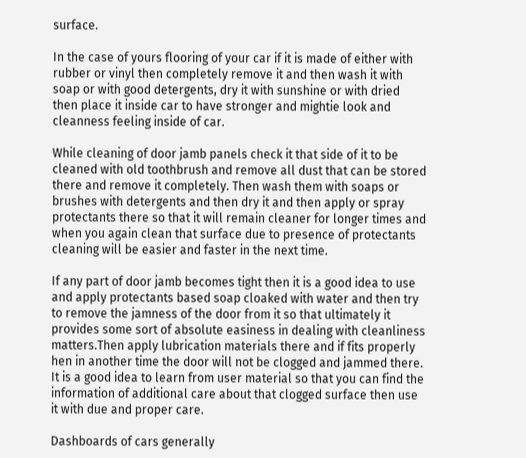surface.

In the case of yours flooring of your car if it is made of either with rubber or vinyl then completely remove it and then wash it with soap or with good detergents, dry it with sunshine or with dried then place it inside car to have stronger and mightie look and cleanness feeling inside of car.

While cleaning of door jamb panels check it that side of it to be cleaned with old toothbrush and remove all dust that can be stored there and remove it completely. Then wash them with soaps or brushes with detergents and then dry it and then apply or spray protectants there so that it will remain cleaner for longer times and when you again clean that surface due to presence of protectants cleaning will be easier and faster in the next time.

If any part of door jamb becomes tight then it is a good idea to use and apply protectants based soap cloaked with water and then try to remove the jamness of the door from it so that ultimately it provides some sort of absolute easiness in dealing with cleanliness matters.Then apply lubrication materials there and if fits properly hen in another time the door will not be clogged and jammed there. It is a good idea to learn from user material so that you can find the information of additional care about that clogged surface then use it with due and proper care.

Dashboards of cars generally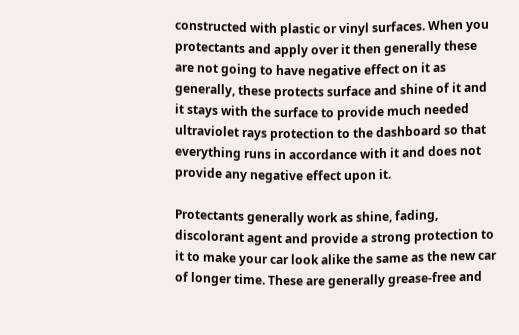constructed with plastic or vinyl surfaces. When you protectants and apply over it then generally these are not going to have negative effect on it as generally, these protects surface and shine of it and it stays with the surface to provide much needed ultraviolet rays protection to the dashboard so that everything runs in accordance with it and does not provide any negative effect upon it.

Protectants generally work as shine, fading, discolorant agent and provide a strong protection to it to make your car look alike the same as the new car of longer time. These are generally grease-free and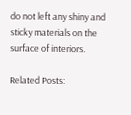do not left any shiny and sticky materials on the surface of interiors.

Related Posts: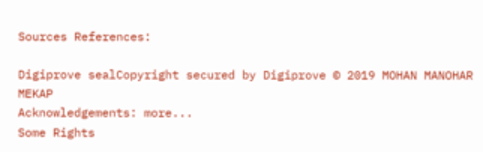Sources References:

Digiprove sealCopyright secured by Digiprove © 2019 MOHAN MANOHAR MEKAP
Acknowledgements: more...
Some Rights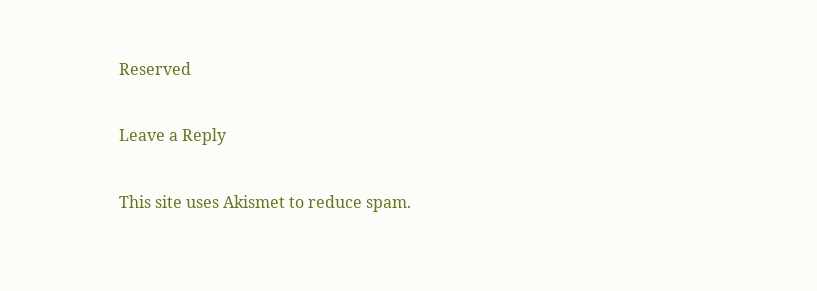Reserved

Leave a Reply

This site uses Akismet to reduce spam.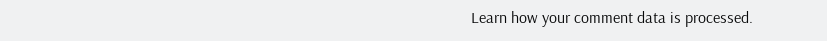Learn how your comment data is processed.